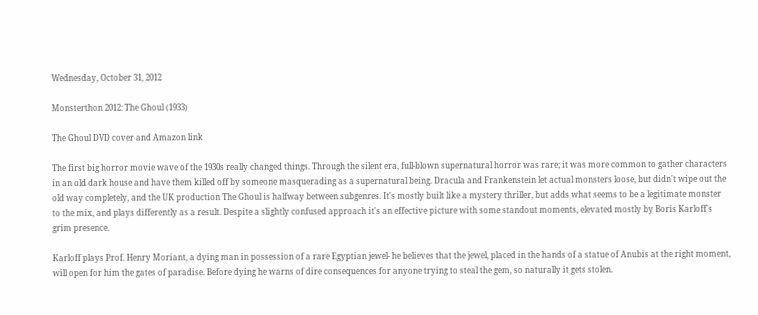Wednesday, October 31, 2012

Monsterthon 2012: The Ghoul (1933)

The Ghoul DVD cover and Amazon link

The first big horror movie wave of the 1930s really changed things. Through the silent era, full-blown supernatural horror was rare; it was more common to gather characters in an old dark house and have them killed off by someone masquerading as a supernatural being. Dracula and Frankenstein let actual monsters loose, but didn't wipe out the old way completely, and the UK production The Ghoul is halfway between subgenres. It's mostly built like a mystery thriller, but adds what seems to be a legitimate monster to the mix, and plays differently as a result. Despite a slightly confused approach it's an effective picture with some standout moments, elevated mostly by Boris Karloff's grim presence.

Karloff plays Prof. Henry Moriant, a dying man in possession of a rare Egyptian jewel- he believes that the jewel, placed in the hands of a statue of Anubis at the right moment, will open for him the gates of paradise. Before dying he warns of dire consequences for anyone trying to steal the gem, so naturally it gets stolen.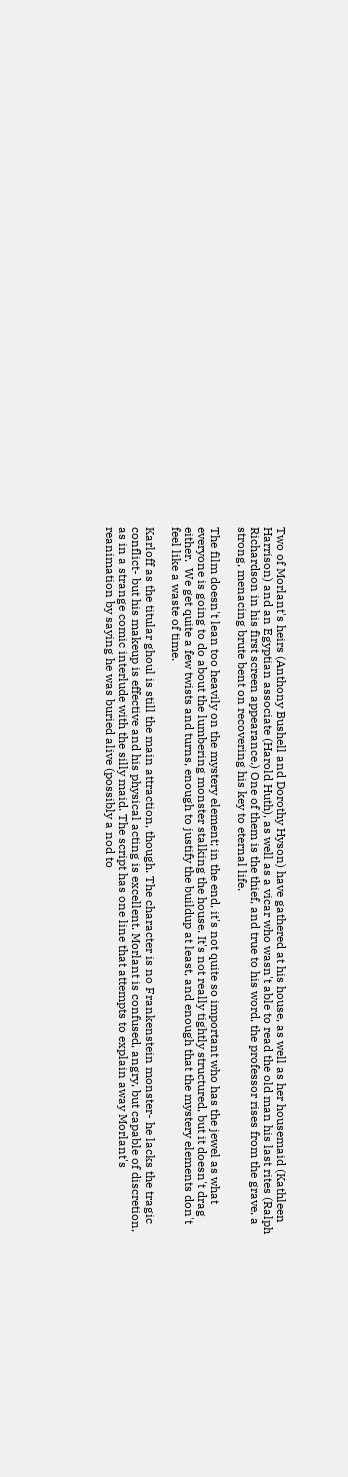Two of Morlant's heirs (Anthony Bushell and Dorothy Hyson) have gathered at his house, as well as her housemaid (Kathleen Harrison) and an Egyptian associate (Harold Huth), as well as a vicar who wasn't able to read the old man his last rites (Ralph Richardson in his first screen appearance.) One of them is the thief, and true to his word, the professor rises from the grave, a strong, menacing brute bent on recovering his key to eternal life.

The film doesn't lean too heavily on the mystery element; in the end, it's not quite so important who has the jewel as what everyone is going to do about the lumbering monster stalking the house. It's not really tightly structured, but it doesn't drag either.  We get quite a few twists and turns, enough to justify the buildup at least, and enough that the mystery elements don't feel like a waste of time.

Karloff as the titular ghoul is still the main attraction, though. The character is no Frankenstein monster- he lacks the tragic conflict- but his makeup is effective and his physical acting is excellent. Morlant is confused, angry, but capable of discretion, as in a strange comic interlude with the silly maid. The script has one line that attempts to explain away Morlant's reanimation by saying he was buried alive (possibly a nod to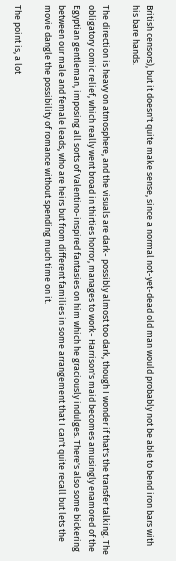British censors), but it doesn't quite make sense, since a normal not-yet-dead old man would probably not be able to bend iron bars with his bare hands.

The direction is heavy on atmosphere, and the visuals are dark- possibly almost too dark, though I wonder if that's the transfer talking. The obligatory comic relief, which really went broad in thirties horror, manages to work- Harrison's maid becomes amusingly enamored of the Egyptian gentleman, imposing all sorts of Valentino-inspired fantasies on him which he graciously indulges. There's also some bickering between our male and female leads, who are heirs but from different families in some arrangement that I can't quite recall but lets the movie dangle the possibility of romance without spending much time on it.

The point is, a lot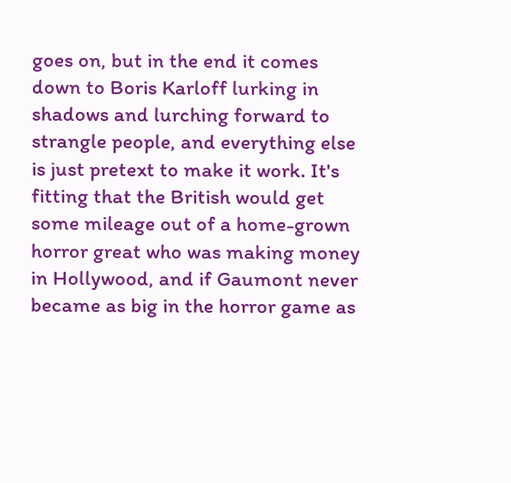goes on, but in the end it comes down to Boris Karloff lurking in shadows and lurching forward to strangle people, and everything else is just pretext to make it work. It's fitting that the British would get some mileage out of a home-grown horror great who was making money in Hollywood, and if Gaumont never became as big in the horror game as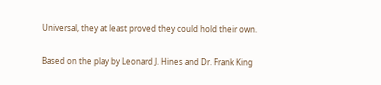Universal, they at least proved they could hold their own.

Based on the play by Leonard J. Hines and Dr. Frank King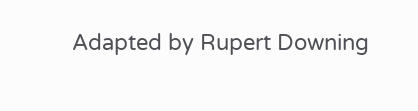Adapted by Rupert Downing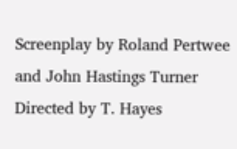Screenplay by Roland Pertwee and John Hastings Turner
Directed by T. Hayes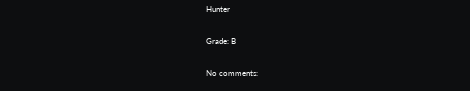Hunter

Grade: B

No comments: